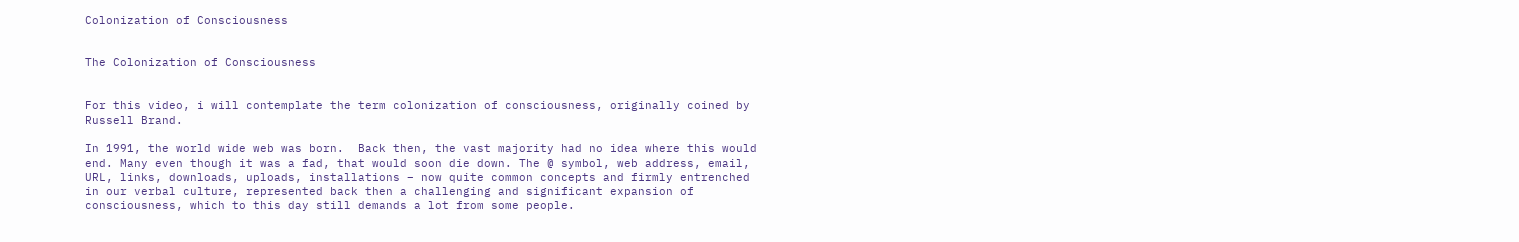Colonization of Consciousness


The Colonization of Consciousness


For this video, i will contemplate the term colonization of consciousness, originally coined by Russell Brand.

In 1991, the world wide web was born.  Back then, the vast majority had no idea where this would end. Many even though it was a fad, that would soon die down. The @ symbol, web address, email, URL, links, downloads, uploads, installations – now quite common concepts and firmly entrenched in our verbal culture, represented back then a challenging and significant expansion of consciousness, which to this day still demands a lot from some people.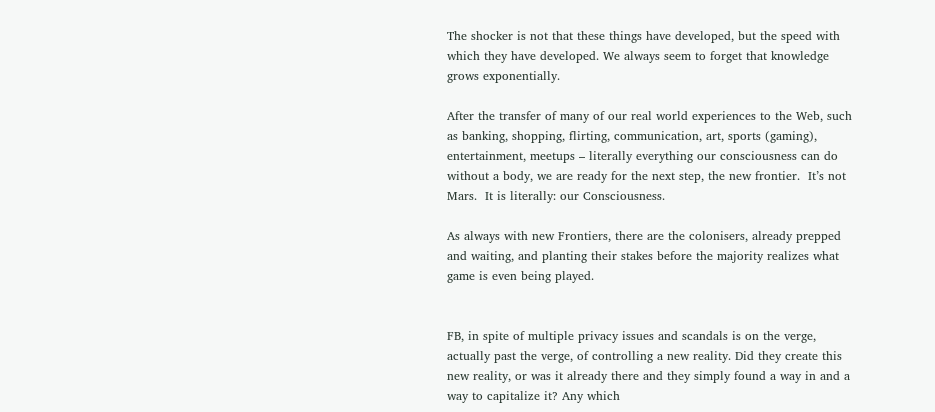The shocker is not that these things have developed, but the speed with which they have developed. We always seem to forget that knowledge grows exponentially.

After the transfer of many of our real world experiences to the Web, such as banking, shopping, flirting, communication, art, sports (gaming), entertainment, meetups – literally everything our consciousness can do without a body, we are ready for the next step, the new frontier.  It’s not Mars.  It is literally: our Consciousness.

As always with new Frontiers, there are the colonisers, already prepped and waiting, and planting their stakes before the majority realizes what game is even being played.


FB, in spite of multiple privacy issues and scandals is on the verge, actually past the verge, of controlling a new reality. Did they create this new reality, or was it already there and they simply found a way in and a way to capitalize it? Any which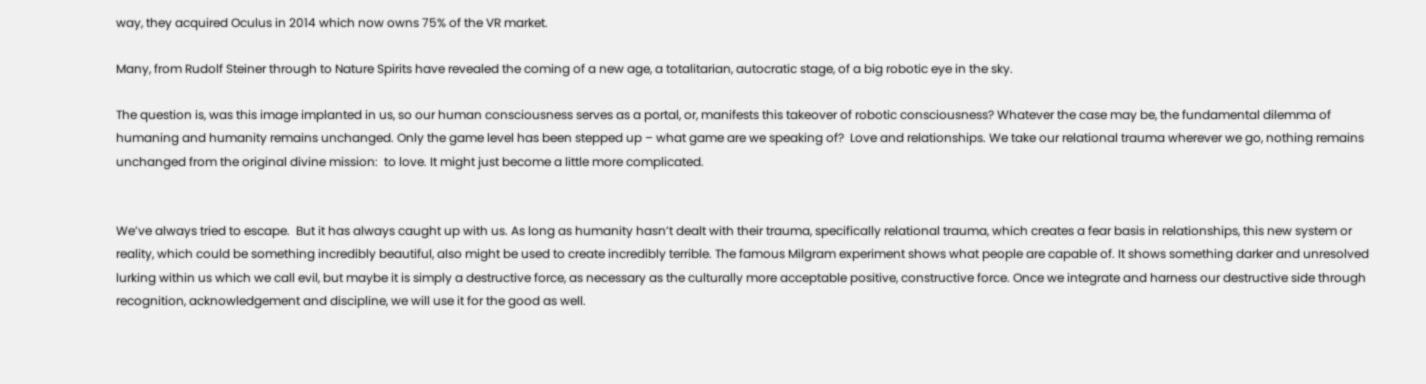way, they acquired Oculus in 2014 which now owns 75% of the VR market.

Many, from Rudolf Steiner through to Nature Spirits have revealed the coming of a new age, a totalitarian, autocratic stage, of a big robotic eye in the sky.

The question is, was this image implanted in us, so our human consciousness serves as a portal, or, manifests this takeover of robotic consciousness? Whatever the case may be, the fundamental dilemma of humaning and humanity remains unchanged. Only the game level has been stepped up – what game are we speaking of?  Love and relationships. We take our relational trauma wherever we go, nothing remains unchanged from the original divine mission:  to love. It might just become a little more complicated.


We’ve always tried to escape.  But it has always caught up with us. As long as humanity hasn’t dealt with their trauma, specifically relational trauma, which creates a fear basis in relationships, this new system or reality, which could be something incredibly beautiful, also might be used to create incredibly terrible. The famous Milgram experiment shows what people are capable of. It shows something darker and unresolved lurking within us which we call evil, but maybe it is simply a destructive force, as necessary as the culturally more acceptable positive, constructive force. Once we integrate and harness our destructive side through recognition, acknowledgement and discipline, we will use it for the good as well.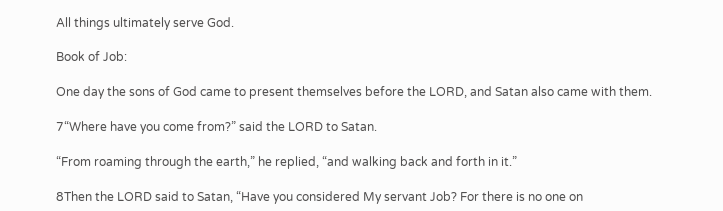All things ultimately serve God.

Book of Job:

One day the sons of God came to present themselves before the LORD, and Satan also came with them.

7“Where have you come from?” said the LORD to Satan.

“From roaming through the earth,” he replied, “and walking back and forth in it.”

8Then the LORD said to Satan, “Have you considered My servant Job? For there is no one on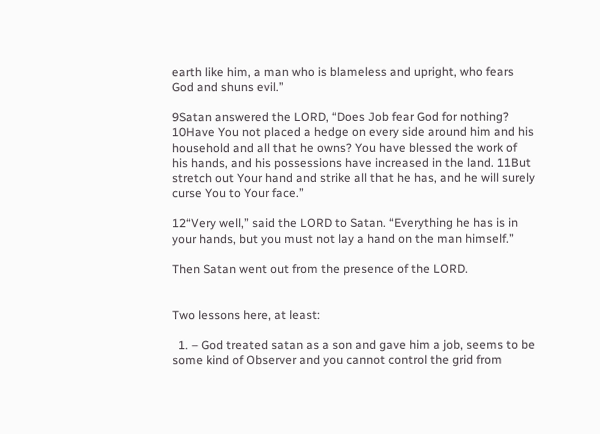earth like him, a man who is blameless and upright, who fears God and shuns evil.”

9Satan answered the LORD, “Does Job fear God for nothing? 10Have You not placed a hedge on every side around him and his household and all that he owns? You have blessed the work of his hands, and his possessions have increased in the land. 11But stretch out Your hand and strike all that he has, and he will surely curse You to Your face.”

12“Very well,” said the LORD to Satan. “Everything he has is in your hands, but you must not lay a hand on the man himself.”

Then Satan went out from the presence of the LORD.


Two lessons here, at least:

  1. – God treated satan as a son and gave him a job, seems to be some kind of Observer and you cannot control the grid from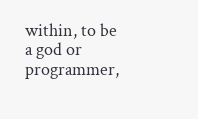within, to be a god or programmer,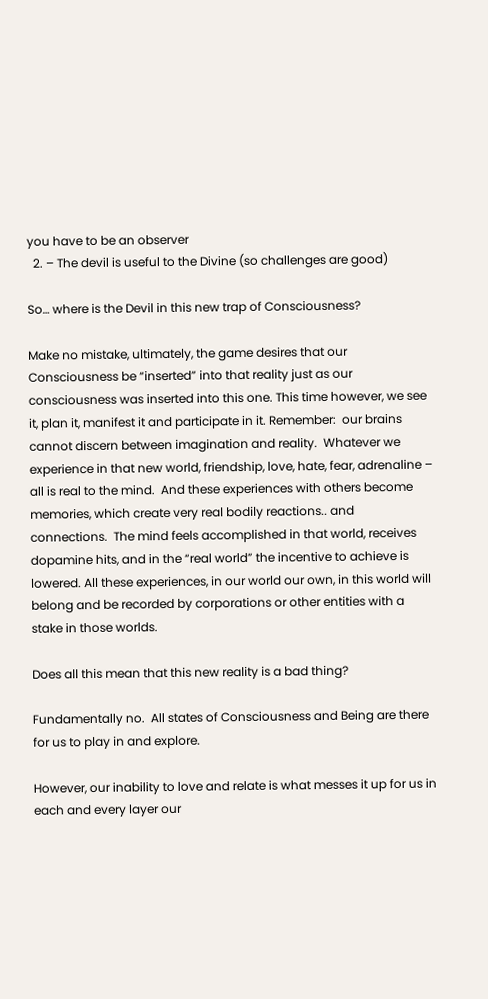you have to be an observer
  2. – The devil is useful to the Divine (so challenges are good)

So… where is the Devil in this new trap of Consciousness?

Make no mistake, ultimately, the game desires that our Consciousness be “inserted” into that reality just as our consciousness was inserted into this one. This time however, we see it, plan it, manifest it and participate in it. Remember:  our brains cannot discern between imagination and reality.  Whatever we experience in that new world, friendship, love, hate, fear, adrenaline – all is real to the mind.  And these experiences with others become memories, which create very real bodily reactions.. and connections.  The mind feels accomplished in that world, receives dopamine hits, and in the “real world” the incentive to achieve is lowered. All these experiences, in our world our own, in this world will belong and be recorded by corporations or other entities with a stake in those worlds.

Does all this mean that this new reality is a bad thing?

Fundamentally no.  All states of Consciousness and Being are there for us to play in and explore.

However, our inability to love and relate is what messes it up for us in each and every layer our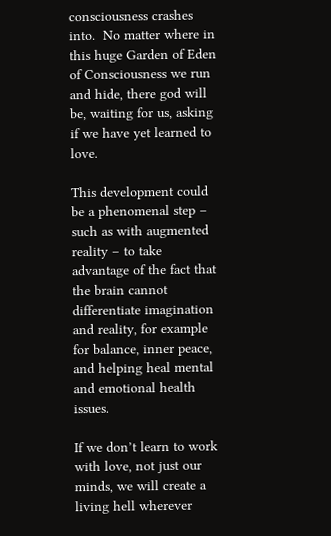consciousness crashes into.  No matter where in this huge Garden of Eden of Consciousness we run and hide, there god will be, waiting for us, asking if we have yet learned to love.

This development could be a phenomenal step – such as with augmented reality – to take advantage of the fact that the brain cannot differentiate imagination and reality, for example for balance, inner peace, and helping heal mental and emotional health issues.

If we don’t learn to work with love, not just our minds, we will create a living hell wherever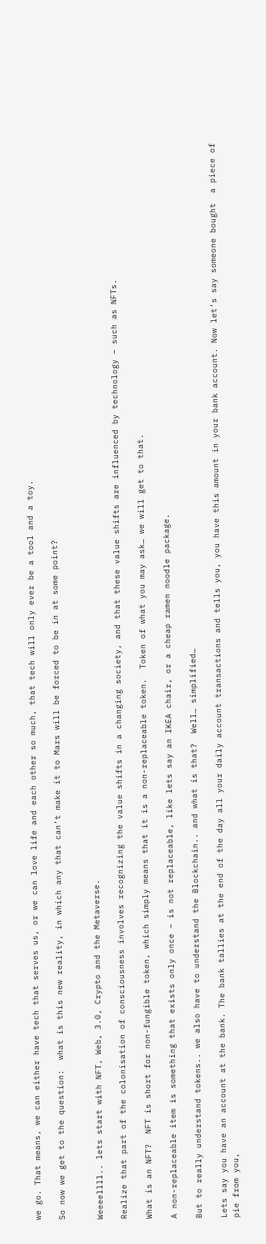we go. That means, we can either have tech that serves us, or we can love life and each other so much, that tech will only ever be a tool and a toy.

So now we get to the question:  what is this new reality, in which any that can’t make it to Mars will be forced to be in at some point?


Weeeellll.. lets start with NFT, Web, 3.0, Crypto and the Metaverse.

Realize that part of the colonisation of consciousness involves recognizing the value shifts in a changing society, and that these value shifts are influenced by technology – such as NFTs.

What is an NFT?  NFT is short for non-fungible token, which simply means that it is a non-replaceable token.  Token of what you may ask… we will get to that.

A non-replaceable item is something that exists only once – is not replaceable, like lets say an IKEA chair, or a cheap ramen noodle package.

But to really understand tokens.. we also have to understand the Blockchain.. and what is that?  Well… simplified…

Lets say you have an account at the bank. The bank tallies at the end of the day all your daily account transactions and tells you, you have this amount in your bank account. Now let’s say someone bought  a piece of pie from you,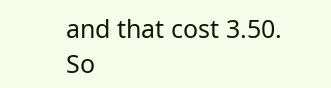and that cost 3.50. So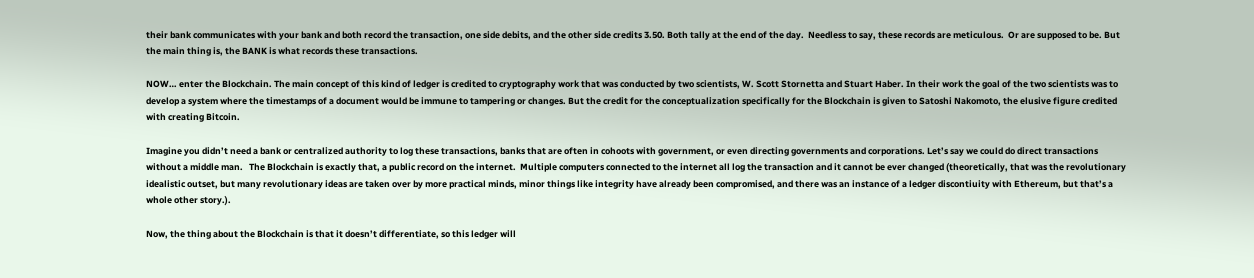their bank communicates with your bank and both record the transaction, one side debits, and the other side credits 3.50. Both tally at the end of the day.  Needless to say, these records are meticulous.  Or are supposed to be. But the main thing is, the BANK is what records these transactions.

NOW… enter the Blockchain. The main concept of this kind of ledger is credited to cryptography work that was conducted by two scientists, W. Scott Stornetta and Stuart Haber. In their work the goal of the two scientists was to develop a system where the timestamps of a document would be immune to tampering or changes. But the credit for the conceptualization specifically for the Blockchain is given to Satoshi Nakomoto, the elusive figure credited with creating Bitcoin.

Imagine you didn’t need a bank or centralized authority to log these transactions, banks that are often in cohoots with government, or even directing governments and corporations. Let’s say we could do direct transactions without a middle man.   The Blockchain is exactly that, a public record on the internet.  Multiple computers connected to the internet all log the transaction and it cannot be ever changed (theoretically, that was the revolutionary idealistic outset, but many revolutionary ideas are taken over by more practical minds, minor things like integrity have already been compromised, and there was an instance of a ledger discontiuity with Ethereum, but that’s a whole other story.).

Now, the thing about the Blockchain is that it doesn’t differentiate, so this ledger will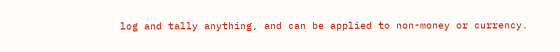log and tally anything, and can be applied to non-money or currency.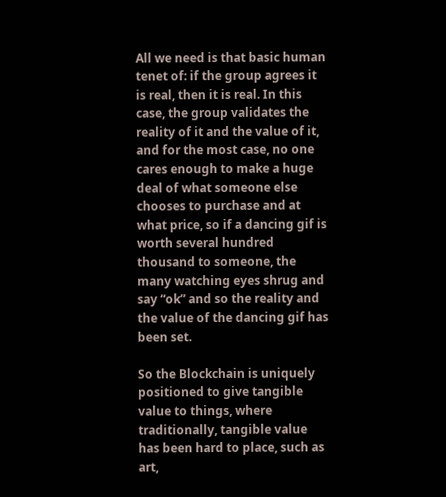All we need is that basic human tenet of: if the group agrees it is real, then it is real. In this case, the group validates the reality of it and the value of it, and for the most case, no one cares enough to make a huge deal of what someone else chooses to purchase and at what price, so if a dancing gif is worth several hundred thousand to someone, the many watching eyes shrug and say “ok” and so the reality and the value of the dancing gif has been set.

So the Blockchain is uniquely positioned to give tangible value to things, where traditionally, tangible value has been hard to place, such as art,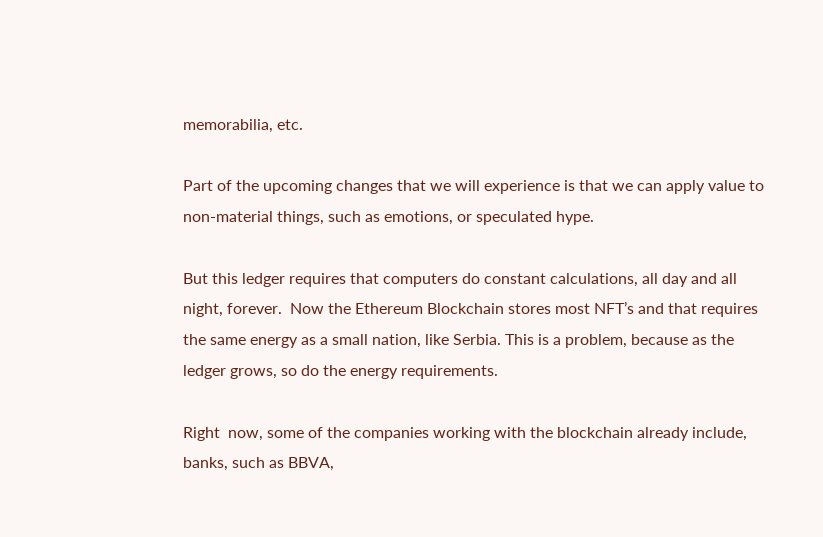memorabilia, etc.

Part of the upcoming changes that we will experience is that we can apply value to non-material things, such as emotions, or speculated hype.

But this ledger requires that computers do constant calculations, all day and all night, forever.  Now the Ethereum Blockchain stores most NFT’s and that requires the same energy as a small nation, like Serbia. This is a problem, because as the ledger grows, so do the energy requirements.

Right  now, some of the companies working with the blockchain already include, banks, such as BBVA,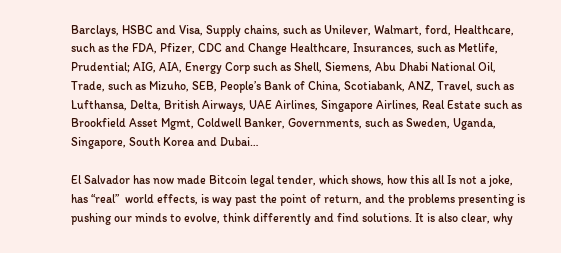Barclays, HSBC and Visa, Supply chains, such as Unilever, Walmart, ford, Healthcare, such as the FDA, Pfizer, CDC and Change Healthcare, Insurances, such as Metlife, Prudential; AIG, AIA, Energy Corp such as Shell, Siemens, Abu Dhabi National Oil, Trade, such as Mizuho, SEB, People’s Bank of China, Scotiabank, ANZ, Travel, such as Lufthansa, Delta, British Airways, UAE Airlines, Singapore Airlines, Real Estate such as Brookfield Asset Mgmt, Coldwell Banker, Governments, such as Sweden, Uganda, Singapore, South Korea and Dubai…

El Salvador has now made Bitcoin legal tender, which shows, how this all Is not a joke, has “real”  world effects, is way past the point of return, and the problems presenting is pushing our minds to evolve, think differently and find solutions. It is also clear, why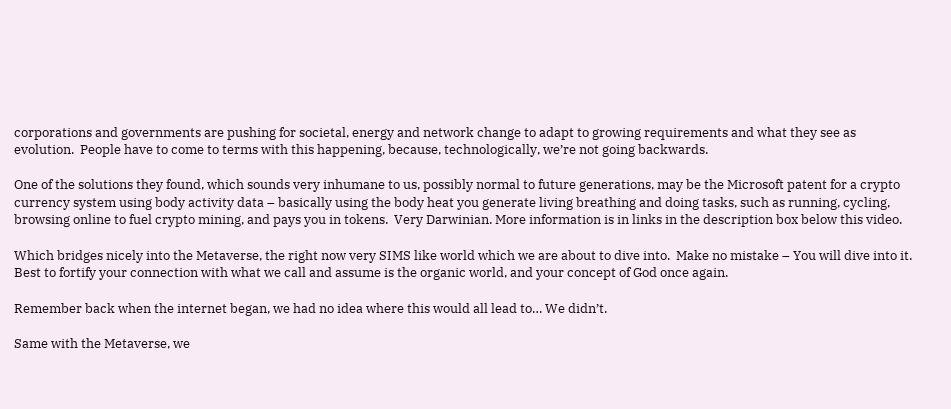corporations and governments are pushing for societal, energy and network change to adapt to growing requirements and what they see as evolution.  People have to come to terms with this happening, because, technologically, we’re not going backwards.

One of the solutions they found, which sounds very inhumane to us, possibly normal to future generations, may be the Microsoft patent for a crypto currency system using body activity data – basically using the body heat you generate living breathing and doing tasks, such as running, cycling, browsing online to fuel crypto mining, and pays you in tokens.  Very Darwinian. More information is in links in the description box below this video.

Which bridges nicely into the Metaverse, the right now very SIMS like world which we are about to dive into.  Make no mistake – You will dive into it.  Best to fortify your connection with what we call and assume is the organic world, and your concept of God once again.

Remember back when the internet began, we had no idea where this would all lead to… We didn’t.

Same with the Metaverse, we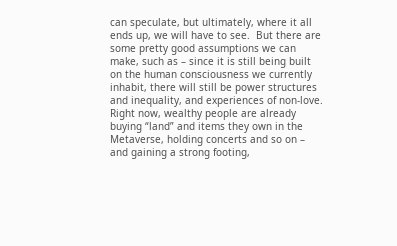can speculate, but ultimately, where it all ends up, we will have to see.  But there are some pretty good assumptions we can make, such as – since it is still being built on the human consciousness we currently inhabit, there will still be power structures and inequality, and experiences of non-love.  Right now, wealthy people are already buying “land” and items they own in the Metaverse, holding concerts and so on – and gaining a strong footing,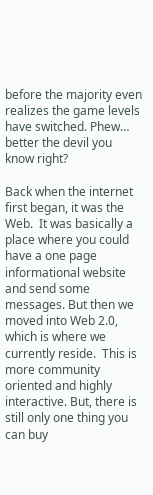before the majority even realizes the game levels have switched. Phew… better the devil you know right?

Back when the internet first began, it was the Web.  It was basically a place where you could have a one page informational website and send some messages. But then we moved into Web 2.0, which is where we currently reside.  This is more community oriented and highly interactive. But, there is still only one thing you can buy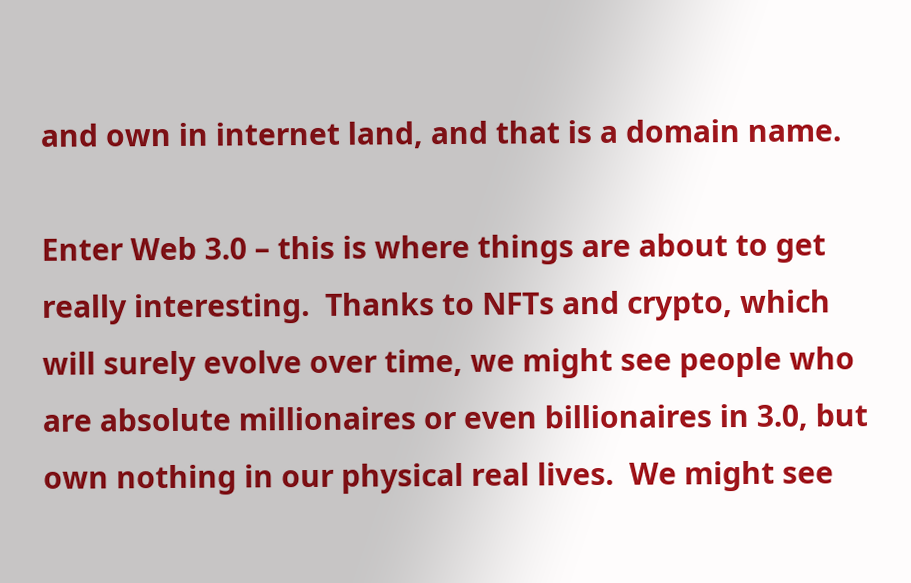and own in internet land, and that is a domain name.

Enter Web 3.0 – this is where things are about to get really interesting.  Thanks to NFTs and crypto, which will surely evolve over time, we might see people who are absolute millionaires or even billionaires in 3.0, but own nothing in our physical real lives.  We might see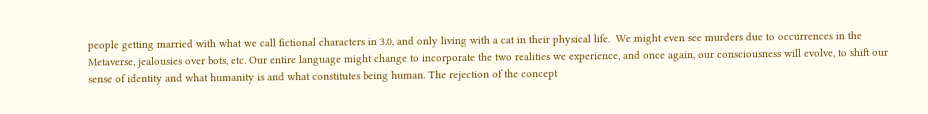people getting married with what we call fictional characters in 3.0, and only living with a cat in their physical life.  We might even see murders due to occurrences in the Metaverse, jealousies over bots, etc. Our entire language might change to incorporate the two realities we experience, and once again, our consciousness will evolve, to shift our sense of identity and what humanity is and what constitutes being human. The rejection of the concept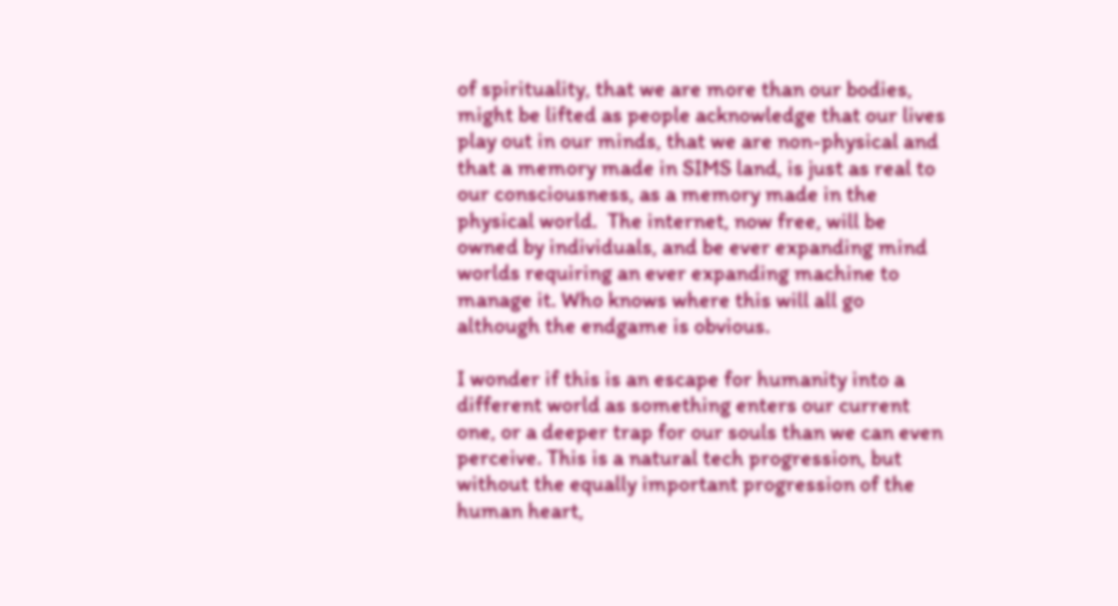of spirituality, that we are more than our bodies, might be lifted as people acknowledge that our lives play out in our minds, that we are non-physical and that a memory made in SIMS land, is just as real to our consciousness, as a memory made in the physical world.  The internet, now free, will be owned by individuals, and be ever expanding mind worlds requiring an ever expanding machine to manage it. Who knows where this will all go although the endgame is obvious.

I wonder if this is an escape for humanity into a different world as something enters our current one, or a deeper trap for our souls than we can even perceive. This is a natural tech progression, but without the equally important progression of the human heart,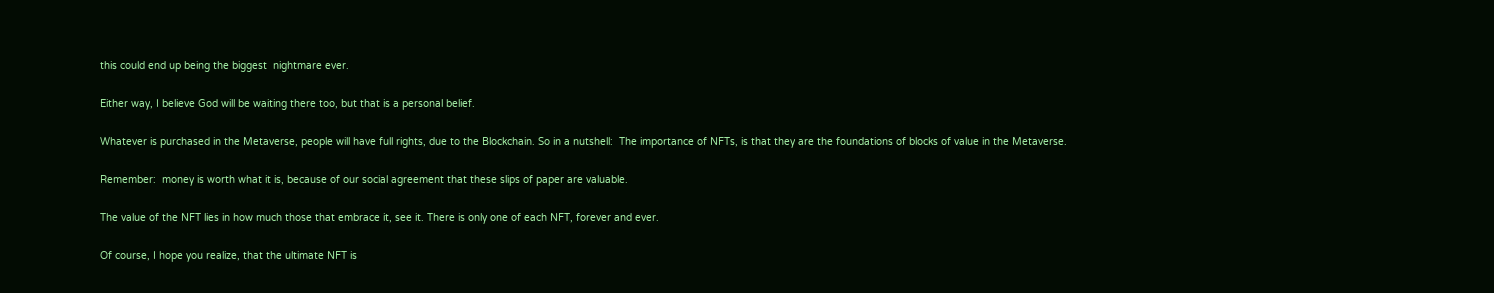this could end up being the biggest  nightmare ever.

Either way, I believe God will be waiting there too, but that is a personal belief.

Whatever is purchased in the Metaverse, people will have full rights, due to the Blockchain. So in a nutshell:  The importance of NFTs, is that they are the foundations of blocks of value in the Metaverse.

Remember:  money is worth what it is, because of our social agreement that these slips of paper are valuable.

The value of the NFT lies in how much those that embrace it, see it. There is only one of each NFT, forever and ever.

Of course, I hope you realize, that the ultimate NFT is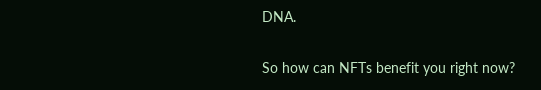DNA.

So how can NFTs benefit you right now?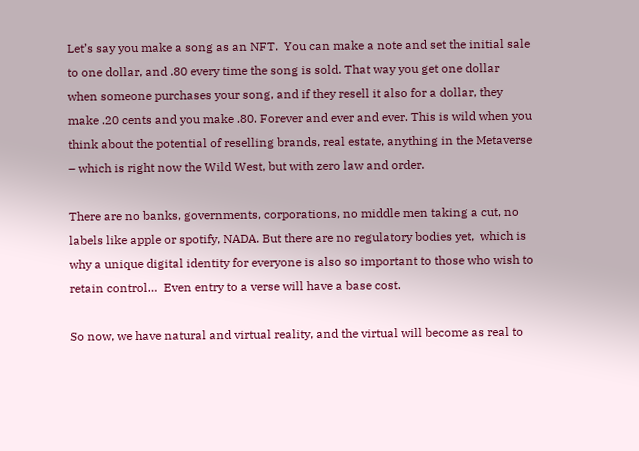Let’s say you make a song as an NFT.  You can make a note and set the initial sale to one dollar, and .80 every time the song is sold. That way you get one dollar when someone purchases your song, and if they resell it also for a dollar, they make .20 cents and you make .80. Forever and ever and ever. This is wild when you think about the potential of reselling brands, real estate, anything in the Metaverse – which is right now the Wild West, but with zero law and order.

There are no banks, governments, corporations, no middle men taking a cut, no labels like apple or spotify, NADA. But there are no regulatory bodies yet,  which is why a unique digital identity for everyone is also so important to those who wish to retain control…  Even entry to a verse will have a base cost.

So now, we have natural and virtual reality, and the virtual will become as real to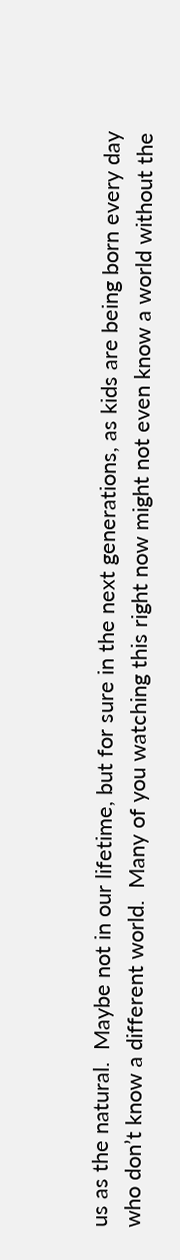us as the natural.  Maybe not in our lifetime, but for sure in the next generations, as kids are being born every day who don’t know a different world.  Many of you watching this right now might not even know a world without the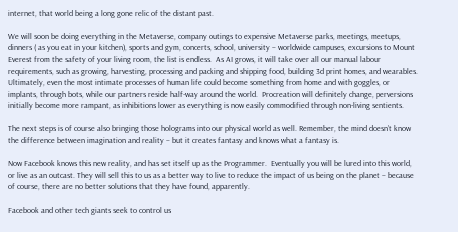internet, that world being a long gone relic of the distant past.

We will soon be doing everything in the Metaverse, company outings to expensive Metaverse parks, meetings, meetups, dinners ( as you eat in your kitchen), sports and gym, concerts, school, university – worldwide campuses, excursions to Mount Everest from the safety of your living room, the list is endless.  As AI grows, it will take over all our manual labour requirements, such as growing, harvesting, processing and packing and shipping food, building 3d print homes, and wearables.  Ultimately, even the most intimate processes of human life could become something from home and with goggles, or implants, through bots, while our partners reside half-way around the world.  Procreation will definitely change, perversions initially become more rampant, as inhibitions lower as everything is now easily commodified through non-living sentients.

The next steps is of course also bringing those holograms into our physical world as well. Remember, the mind doesn’t know the difference between imagination and reality – but it creates fantasy and knows what a fantasy is.

Now Facebook knows this new reality, and has set itself up as the Programmer.  Eventually you will be lured into this world, or live as an outcast. They will sell this to us as a better way to live to reduce the impact of us being on the planet – because of course, there are no better solutions that they have found, apparently.

Facebook and other tech giants seek to control us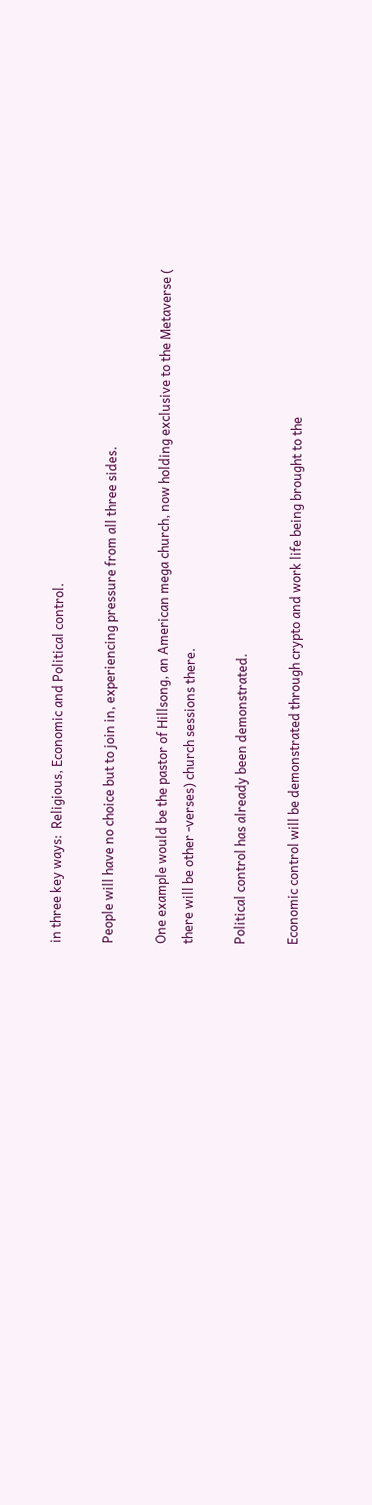in three key ways:  Religious, Economic and Political control.

People will have no choice but to join in, experiencing pressure from all three sides.

One example would be the pastor of Hillsong, an American mega church, now holding exclusive to the Metaverse ( there will be other -verses) church sessions there.

Political control has already been demonstrated.

Economic control will be demonstrated through crypto and work life being brought to the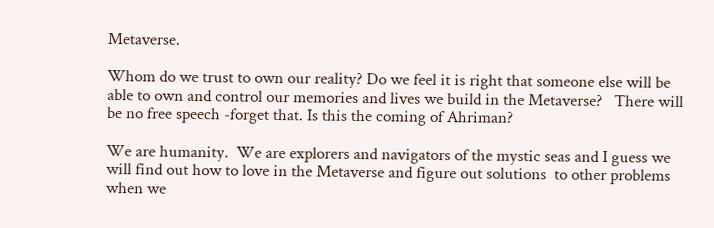Metaverse.

Whom do we trust to own our reality? Do we feel it is right that someone else will be able to own and control our memories and lives we build in the Metaverse?   There will be no free speech -forget that. Is this the coming of Ahriman?

We are humanity.  We are explorers and navigators of the mystic seas and I guess we will find out how to love in the Metaverse and figure out solutions  to other problems when we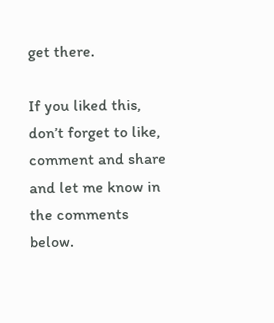get there.

If you liked this, don’t forget to like, comment and share and let me know in the comments below.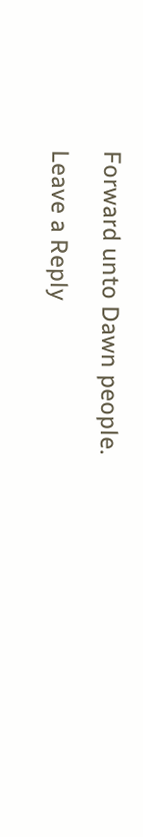Forward unto Dawn people.

Leave a Reply